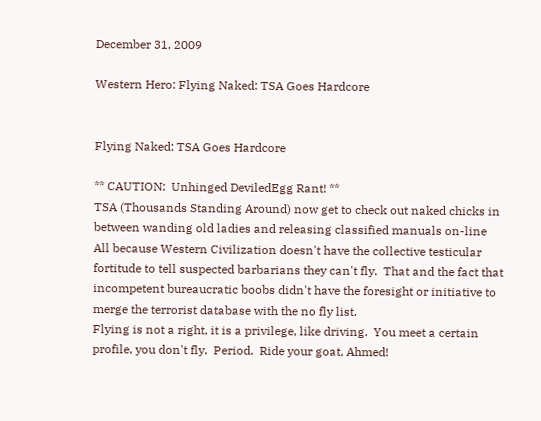December 31, 2009

Western Hero: Flying Naked: TSA Goes Hardcore


Flying Naked: TSA Goes Hardcore

** CAUTION:  Unhinged DeviledEgg Rant! **
TSA (Thousands Standing Around) now get to check out naked chicks in between wanding old ladies and releasing classified manuals on-line
All because Western Civilization doesn't have the collective testicular fortitude to tell suspected barbarians they can't fly.  That and the fact that incompetent bureaucratic boobs didn't have the foresight or initiative to merge the terrorist database with the no fly list.
Flying is not a right, it is a privilege, like driving.  You meet a certain profile, you don't fly.  Period.  Ride your goat, Ahmed!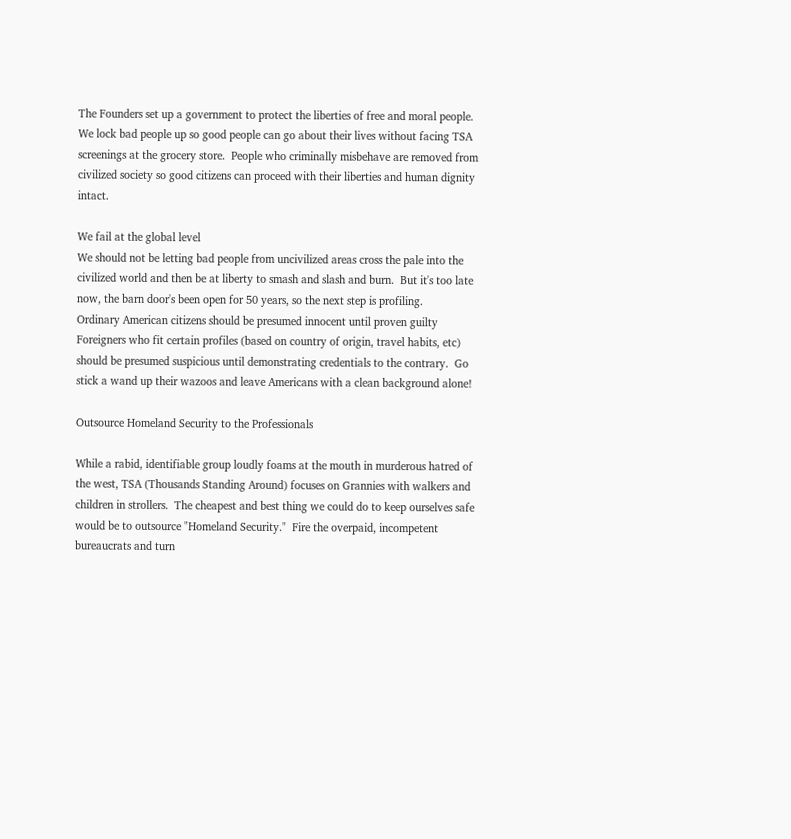The Founders set up a government to protect the liberties of free and moral people.  We lock bad people up so good people can go about their lives without facing TSA screenings at the grocery store.  People who criminally misbehave are removed from civilized society so good citizens can proceed with their liberties and human dignity intact.

We fail at the global level
We should not be letting bad people from uncivilized areas cross the pale into the civilized world and then be at liberty to smash and slash and burn.  But it's too late now, the barn door's been open for 50 years, so the next step is profiling.
Ordinary American citizens should be presumed innocent until proven guilty
Foreigners who fit certain profiles (based on country of origin, travel habits, etc) should be presumed suspicious until demonstrating credentials to the contrary.  Go stick a wand up their wazoos and leave Americans with a clean background alone!

Outsource Homeland Security to the Professionals

While a rabid, identifiable group loudly foams at the mouth in murderous hatred of the west, TSA (Thousands Standing Around) focuses on Grannies with walkers and children in strollers.  The cheapest and best thing we could do to keep ourselves safe would be to outsource "Homeland Security."  Fire the overpaid, incompetent bureaucrats and turn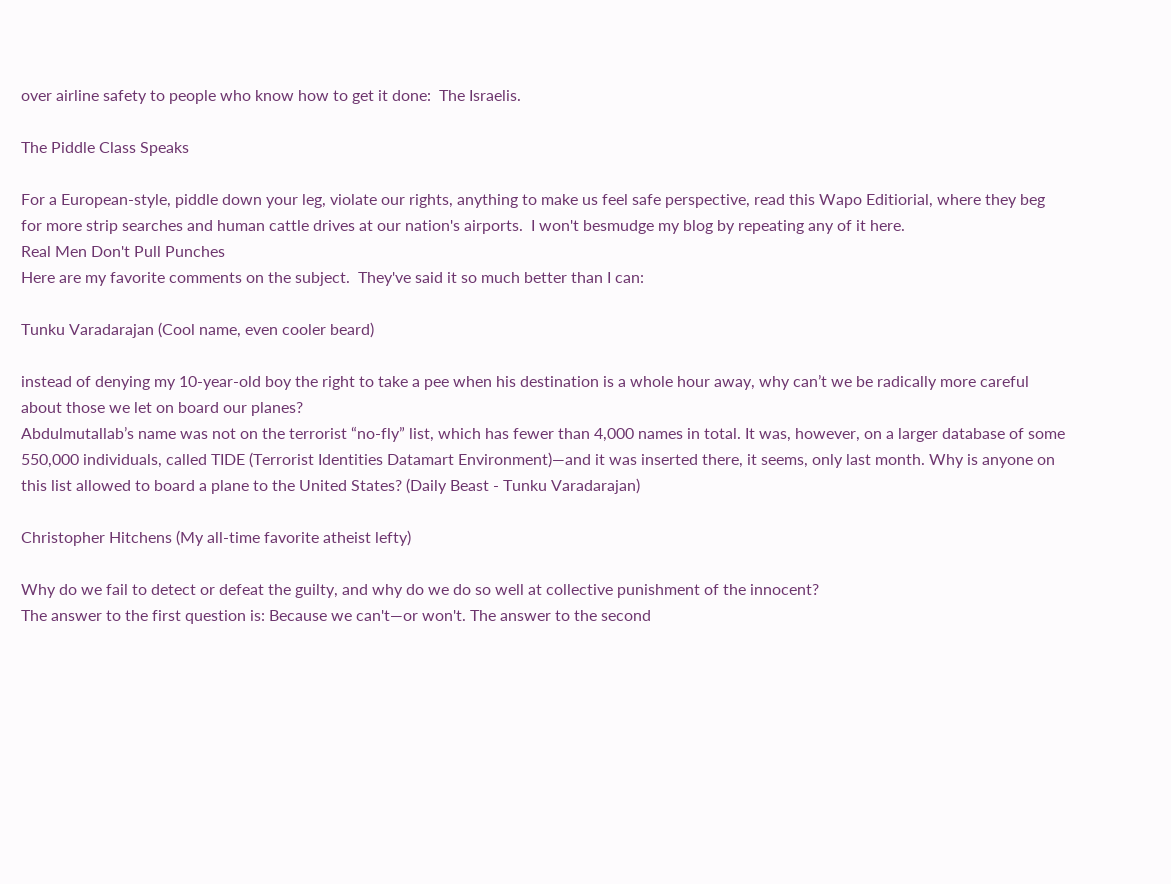over airline safety to people who know how to get it done:  The Israelis.

The Piddle Class Speaks

For a European-style, piddle down your leg, violate our rights, anything to make us feel safe perspective, read this Wapo Editiorial, where they beg for more strip searches and human cattle drives at our nation's airports.  I won't besmudge my blog by repeating any of it here.
Real Men Don't Pull Punches
Here are my favorite comments on the subject.  They've said it so much better than I can:

Tunku Varadarajan (Cool name, even cooler beard)

instead of denying my 10-year-old boy the right to take a pee when his destination is a whole hour away, why can’t we be radically more careful about those we let on board our planes?
Abdulmutallab’s name was not on the terrorist “no-fly” list, which has fewer than 4,000 names in total. It was, however, on a larger database of some 550,000 individuals, called TIDE (Terrorist Identities Datamart Environment)—and it was inserted there, it seems, only last month. Why is anyone on this list allowed to board a plane to the United States? (Daily Beast - Tunku Varadarajan)

Christopher Hitchens (My all-time favorite atheist lefty)

Why do we fail to detect or defeat the guilty, and why do we do so well at collective punishment of the innocent?
The answer to the first question is: Because we can't—or won't. The answer to the second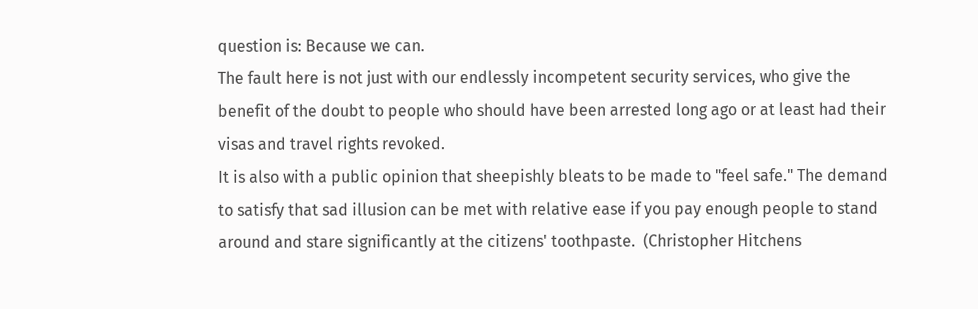question is: Because we can.
The fault here is not just with our endlessly incompetent security services, who give the benefit of the doubt to people who should have been arrested long ago or at least had their visas and travel rights revoked.
It is also with a public opinion that sheepishly bleats to be made to "feel safe." The demand to satisfy that sad illusion can be met with relative ease if you pay enough people to stand around and stare significantly at the citizens' toothpaste.  (Christopher Hitchens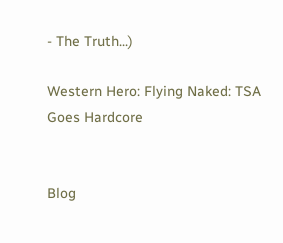- The Truth...)

Western Hero: Flying Naked: TSA Goes Hardcore


Blog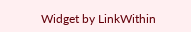Widget by LinkWithin